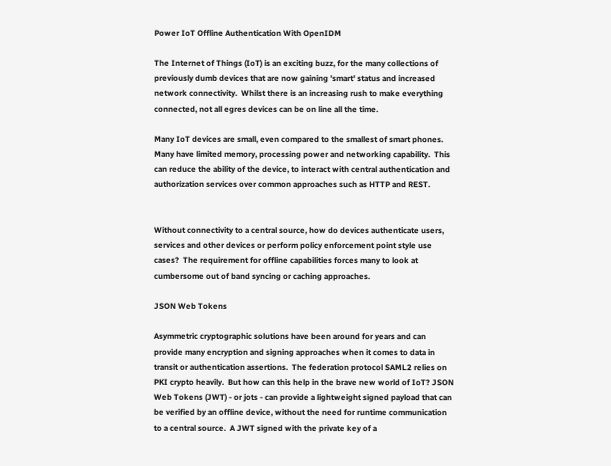Power IoT Offline Authentication With OpenIDM

The Internet of Things (IoT) is an exciting buzz, for the many collections of previously dumb devices that are now gaining 'smart' status and increased network connectivity.  Whilst there is an increasing rush to make everything connected, not all egres devices can be on line all the time.

Many IoT devices are small, even compared to the smallest of smart phones.  Many have limited memory, processing power and networking capability.  This can reduce the ability of the device, to interact with central authentication and authorization services over common approaches such as HTTP and REST.


Without connectivity to a central source, how do devices authenticate users, services and other devices or perform policy enforcement point style use cases?  The requirement for offline capabilities forces many to look at cumbersome out of band syncing or caching approaches.

JSON Web Tokens

Asymmetric cryptographic solutions have been around for years and can provide many encryption and signing approaches when it comes to data in transit or authentication assertions.  The federation protocol SAML2 relies on PKI crypto heavily.  But how can this help in the brave new world of IoT? JSON Web Tokens (JWT) - or jots - can provide a lightweight signed payload that can be verified by an offline device, without the need for runtime communication to a central source.  A JWT signed with the private key of a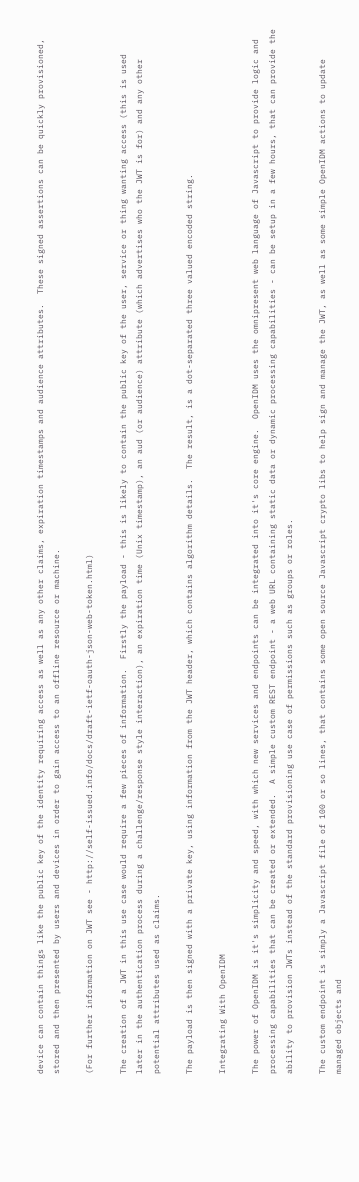device can contain things like the public key of the identity requiring access as well as any other claims, expiration timestamps and audience attributes.  These signed assertions can be quickly provisioned, stored and then presented by users and devices in order to gain access to an offline resource or machine.

(For further information on JWT see - http://self-issued.info/docs/draft-ietf-oauth-json-web-token.html)

The creation of a JWT in this use case would require a few pieces of information.  Firstly the payload - this is likely to contain the public key of the user, service or thing wanting access (this is used later in the authentication process during a challenge/response style interaction), an expiration time (Unix timestamp), an aud (or audience) attribute (which advertises who the JWT is for) and any other potential attributes used as claims.

The payload is then signed with a private key, using information from the JWT header, which contains algorithm details.  The result, is a dot-separated three valued encoded string.

Integrating With OpenIDM

The power of OpenIDM is it's simplicity and speed, with which new services and endpoints can be integrated into it's core engine.  OpenIDM uses the omnipresent web language of Javascript to provide logic and processing capabilities that can be created or extended.  A simple custom REST endpoint - a web URL containing static data or dynamic processing capabilities - can be setup in a few hours, that can provide the ability to provision JWTs instead of the standard provisioning use case of permissions such as groups or roles.

The custom endpoint is simply a Javascript file of 100 or so lines, that contains some open source Javascript crypto libs to help sign and manage the JWT, as well as some simple OpenIDM actions to update managed objects and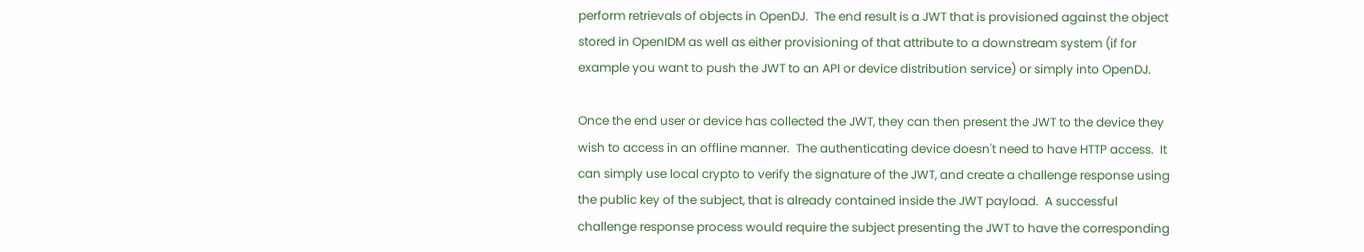perform retrievals of objects in OpenDJ.  The end result is a JWT that is provisioned against the object stored in OpenIDM as well as either provisioning of that attribute to a downstream system (if for example you want to push the JWT to an API or device distribution service) or simply into OpenDJ.

Once the end user or device has collected the JWT, they can then present the JWT to the device they wish to access in an offline manner.  The authenticating device doesn't need to have HTTP access.  It can simply use local crypto to verify the signature of the JWT, and create a challenge response using the public key of the subject, that is already contained inside the JWT payload.  A successful challenge response process would require the subject presenting the JWT to have the corresponding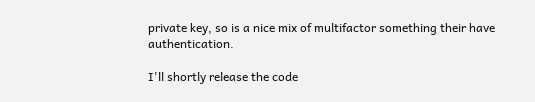private key, so is a nice mix of multifactor something their have authentication.

I'll shortly release the code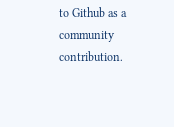to Github as a community contribution.